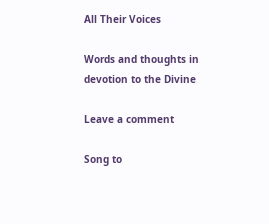All Their Voices

Words and thoughts in devotion to the Divine

Leave a comment

Song to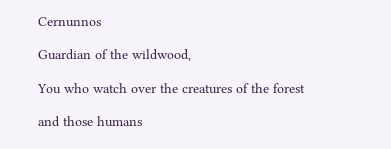Cernunnos

Guardian of the wildwood,

You who watch over the creatures of the forest

and those humans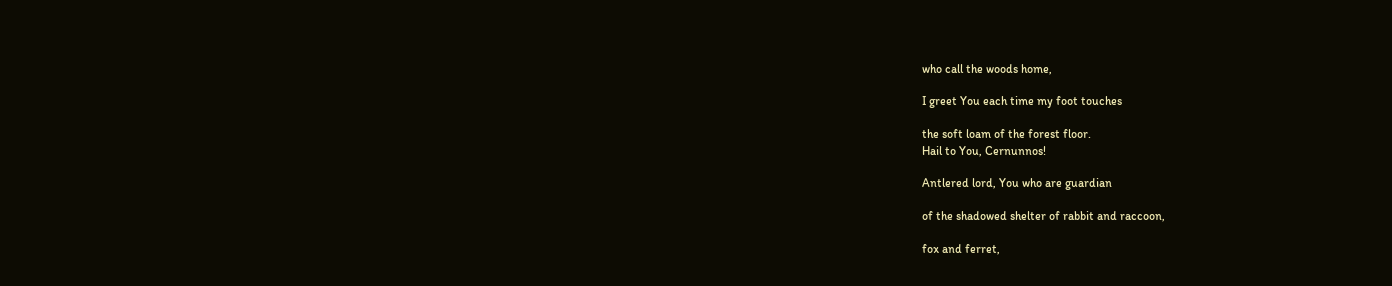who call the woods home,

I greet You each time my foot touches

the soft loam of the forest floor.
Hail to You, Cernunnos!

Antlered lord, You who are guardian

of the shadowed shelter of rabbit and raccoon,

fox and ferret,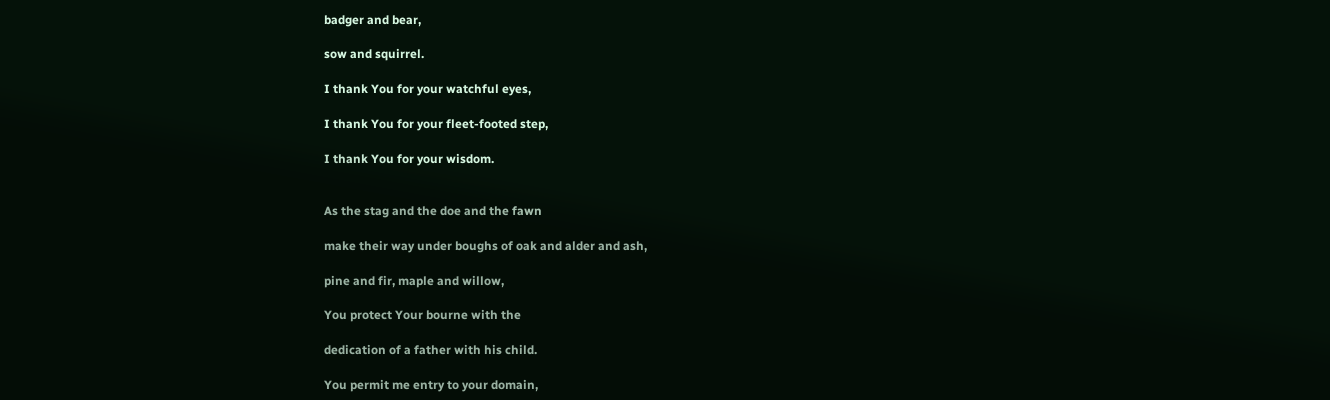badger and bear,

sow and squirrel.

I thank You for your watchful eyes,

I thank You for your fleet-footed step,

I thank You for your wisdom.


As the stag and the doe and the fawn

make their way under boughs of oak and alder and ash,

pine and fir, maple and willow,

You protect Your bourne with the

dedication of a father with his child.

You permit me entry to your domain,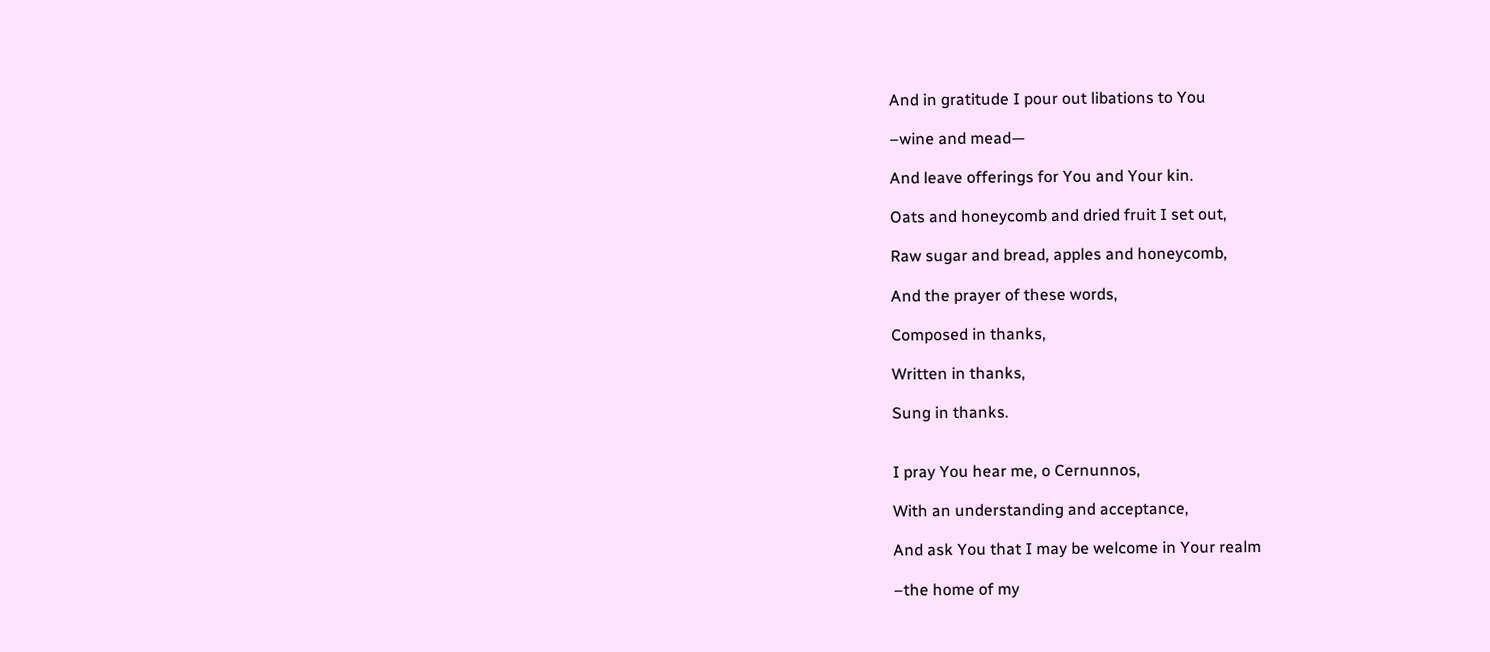And in gratitude I pour out libations to You

–wine and mead—

And leave offerings for You and Your kin.

Oats and honeycomb and dried fruit I set out,

Raw sugar and bread, apples and honeycomb,

And the prayer of these words,

Composed in thanks,

Written in thanks,

Sung in thanks.


I pray You hear me, o Cernunnos,

With an understanding and acceptance,

And ask You that I may be welcome in Your realm

–the home of my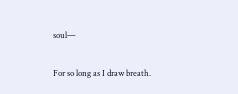soul—

For so long as I draw breath.